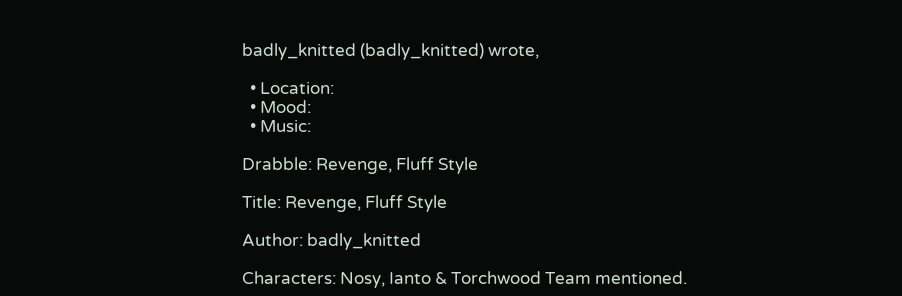badly_knitted (badly_knitted) wrote,

  • Location:
  • Mood:
  • Music:

Drabble: Revenge, Fluff Style

Title: Revenge, Fluff Style

Author: badly_knitted

Characters: Nosy, Ianto & Torchwood Team mentioned.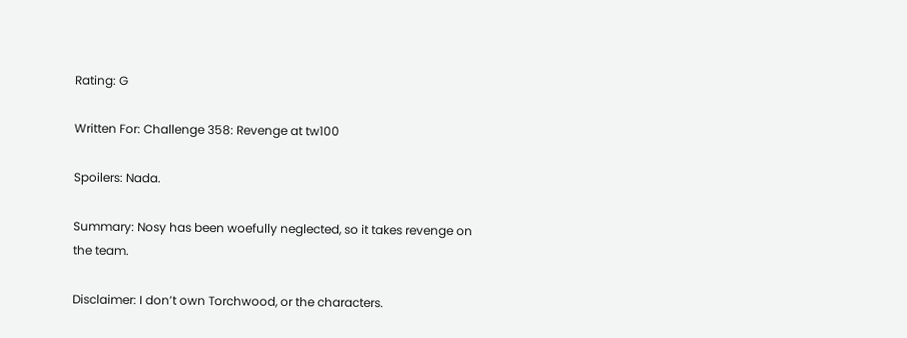Rating: G

Written For: Challenge 358: Revenge at tw100

Spoilers: Nada.

Summary: Nosy has been woefully neglected, so it takes revenge on the team.

Disclaimer: I don’t own Torchwood, or the characters.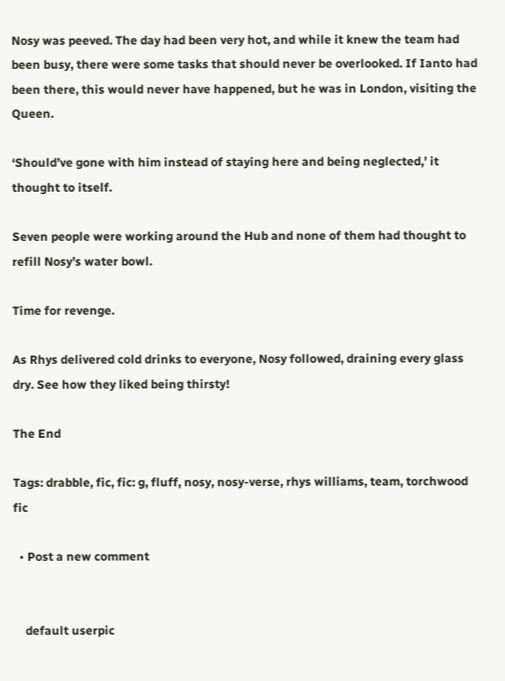Nosy was peeved. The day had been very hot, and while it knew the team had been busy, there were some tasks that should never be overlooked. If Ianto had been there, this would never have happened, but he was in London, visiting the Queen.

‘Should’ve gone with him instead of staying here and being neglected,’ it thought to itself.

Seven people were working around the Hub and none of them had thought to refill Nosy’s water bowl.

Time for revenge.

As Rhys delivered cold drinks to everyone, Nosy followed, draining every glass dry. See how they liked being thirsty!

The End

Tags: drabble, fic, fic: g, fluff, nosy, nosy-verse, rhys williams, team, torchwood fic

  • Post a new comment


    default userpic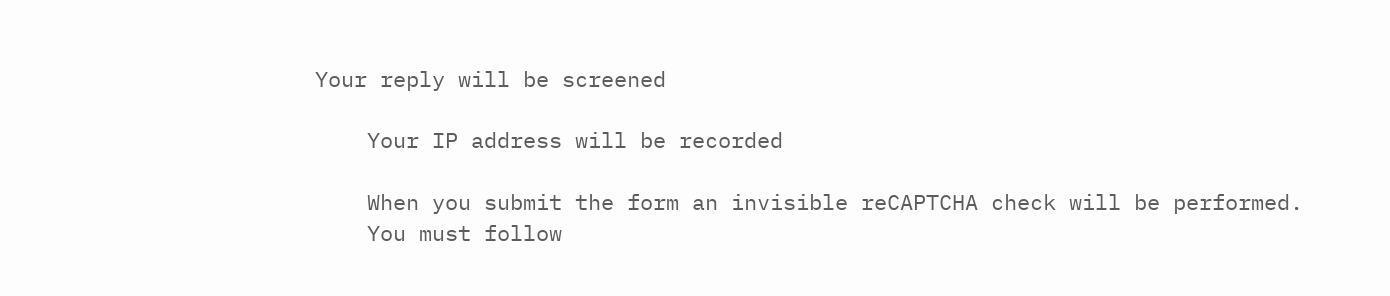Your reply will be screened

    Your IP address will be recorded

    When you submit the form an invisible reCAPTCHA check will be performed.
    You must follow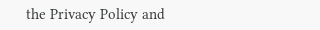the Privacy Policy and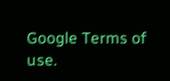Google Terms of use.